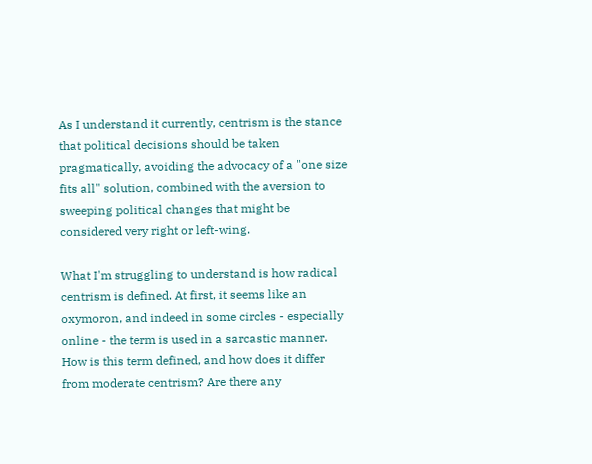As I understand it currently, centrism is the stance that political decisions should be taken pragmatically, avoiding the advocacy of a "one size fits all" solution, combined with the aversion to sweeping political changes that might be considered very right or left-wing.

What I'm struggling to understand is how radical centrism is defined. At first, it seems like an oxymoron, and indeed in some circles - especially online - the term is used in a sarcastic manner. How is this term defined, and how does it differ from moderate centrism? Are there any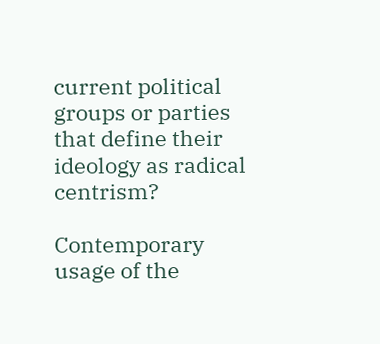current political groups or parties that define their ideology as radical centrism?

Contemporary usage of the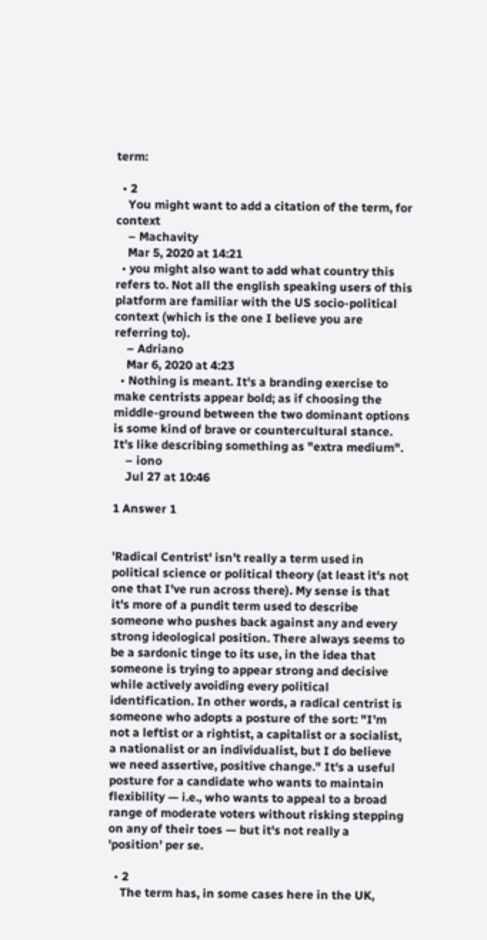term:

  • 2
    You might want to add a citation of the term, for context
    – Machavity
    Mar 5, 2020 at 14:21
  • you might also want to add what country this refers to. Not all the english speaking users of this platform are familiar with the US socio-political context (which is the one I believe you are referring to).
    – Adriano
    Mar 6, 2020 at 4:23
  • Nothing is meant. It's a branding exercise to make centrists appear bold; as if choosing the middle-ground between the two dominant options is some kind of brave or countercultural stance. It's like describing something as "extra medium".
    – iono
    Jul 27 at 10:46

1 Answer 1


'Radical Centrist' isn't really a term used in political science or political theory (at least it's not one that I've run across there). My sense is that it's more of a pundit term used to describe someone who pushes back against any and every strong ideological position. There always seems to be a sardonic tinge to its use, in the idea that someone is trying to appear strong and decisive while actively avoiding every political identification. In other words, a radical centrist is someone who adopts a posture of the sort: "I'm not a leftist or a rightist, a capitalist or a socialist, a nationalist or an individualist, but I do believe we need assertive, positive change." It's a useful posture for a candidate who wants to maintain flexibility — i.e., who wants to appeal to a broad range of moderate voters without risking stepping on any of their toes — but it's not really a 'position' per se.

  • 2
    The term has, in some cases here in the UK,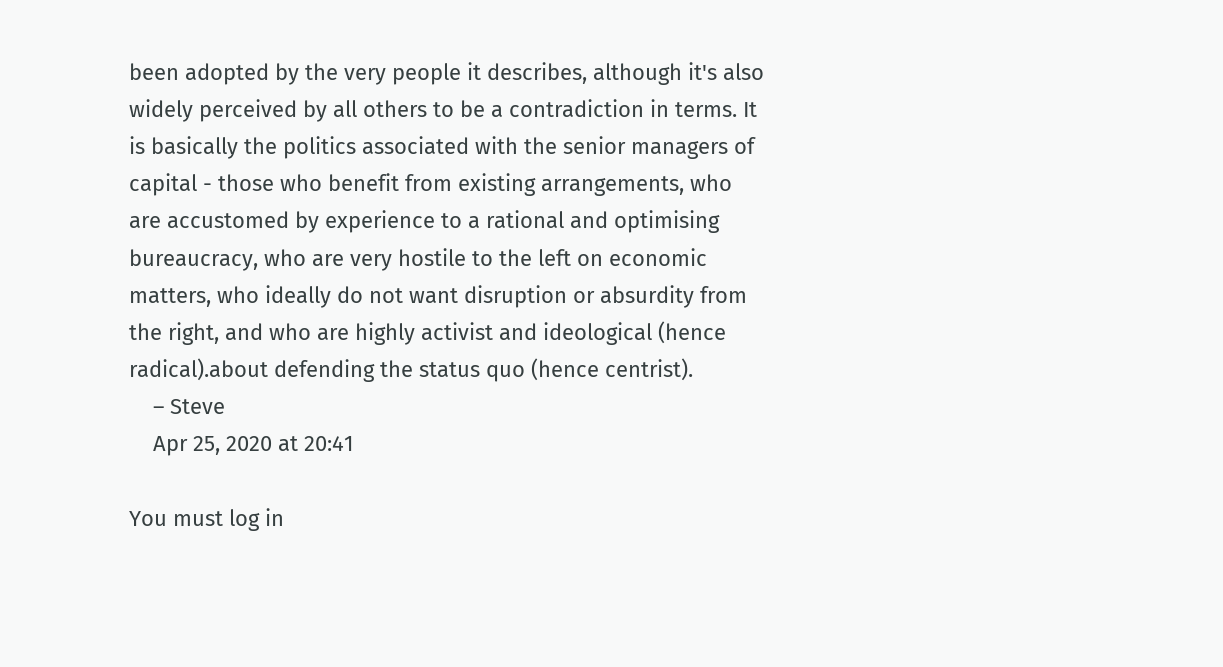been adopted by the very people it describes, although it's also widely perceived by all others to be a contradiction in terms. It is basically the politics associated with the senior managers of capital - those who benefit from existing arrangements, who are accustomed by experience to a rational and optimising bureaucracy, who are very hostile to the left on economic matters, who ideally do not want disruption or absurdity from the right, and who are highly activist and ideological (hence radical).about defending the status quo (hence centrist).
    – Steve
    Apr 25, 2020 at 20:41

You must log in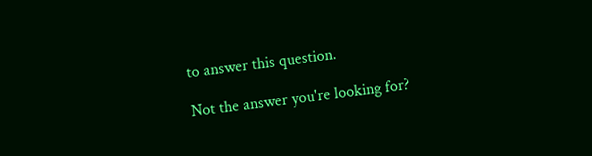to answer this question.

Not the answer you're looking for?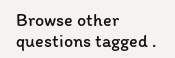Browse other questions tagged .